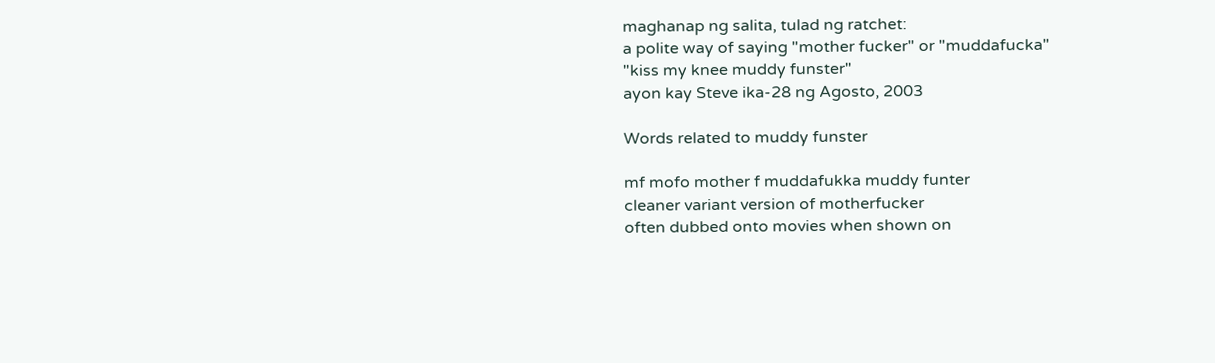maghanap ng salita, tulad ng ratchet:
a polite way of saying "mother fucker" or "muddafucka"
"kiss my knee muddy funster"
ayon kay Steve ika-28 ng Agosto, 2003

Words related to muddy funster

mf mofo mother f muddafukka muddy funter
cleaner variant version of motherfucker
often dubbed onto movies when shown on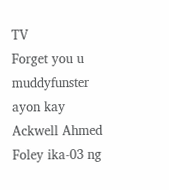TV
Forget you u muddyfunster
ayon kay Ackwell Ahmed Foley ika-03 ng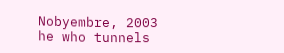Nobyembre, 2003
he who tunnels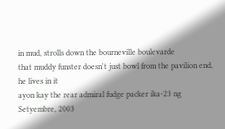in mud, strolls down the bourneville boulevarde
that muddy funster doesn't just bowl from the pavilion end, he lives in it
ayon kay the rear admiral fudge packer ika-23 ng Setyembre, 2003